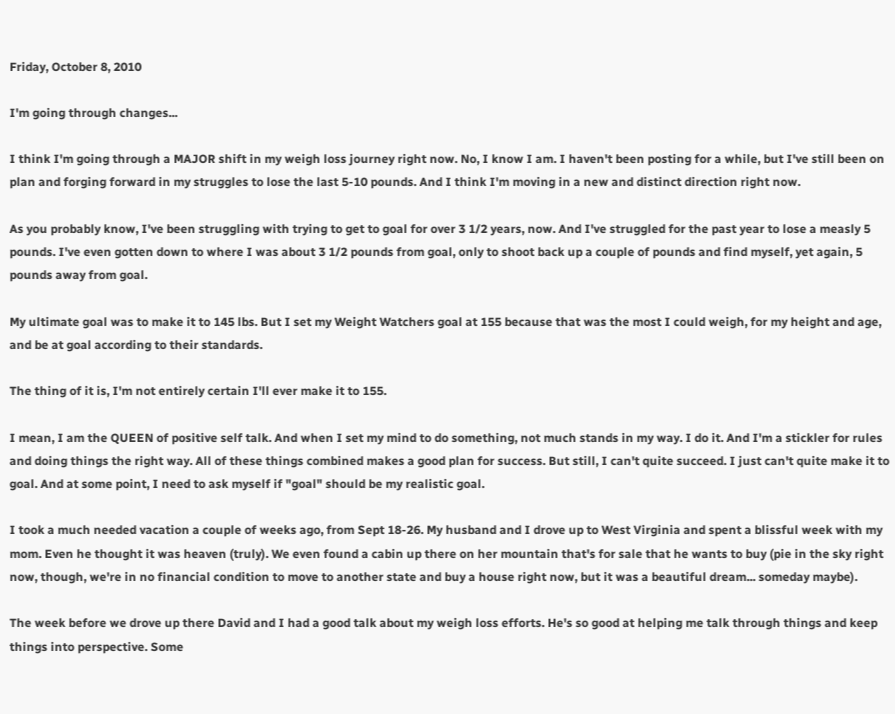Friday, October 8, 2010

I'm going through changes...

I think I'm going through a MAJOR shift in my weigh loss journey right now. No, I know I am. I haven't been posting for a while, but I've still been on plan and forging forward in my struggles to lose the last 5-10 pounds. And I think I'm moving in a new and distinct direction right now.

As you probably know, I've been struggling with trying to get to goal for over 3 1/2 years, now. And I've struggled for the past year to lose a measly 5 pounds. I've even gotten down to where I was about 3 1/2 pounds from goal, only to shoot back up a couple of pounds and find myself, yet again, 5 pounds away from goal.

My ultimate goal was to make it to 145 lbs. But I set my Weight Watchers goal at 155 because that was the most I could weigh, for my height and age, and be at goal according to their standards.

The thing of it is, I'm not entirely certain I'll ever make it to 155.

I mean, I am the QUEEN of positive self talk. And when I set my mind to do something, not much stands in my way. I do it. And I'm a stickler for rules and doing things the right way. All of these things combined makes a good plan for success. But still, I can't quite succeed. I just can't quite make it to goal. And at some point, I need to ask myself if "goal" should be my realistic goal.

I took a much needed vacation a couple of weeks ago, from Sept 18-26. My husband and I drove up to West Virginia and spent a blissful week with my mom. Even he thought it was heaven (truly). We even found a cabin up there on her mountain that's for sale that he wants to buy (pie in the sky right now, though, we're in no financial condition to move to another state and buy a house right now, but it was a beautiful dream... someday maybe).

The week before we drove up there David and I had a good talk about my weigh loss efforts. He's so good at helping me talk through things and keep things into perspective. Some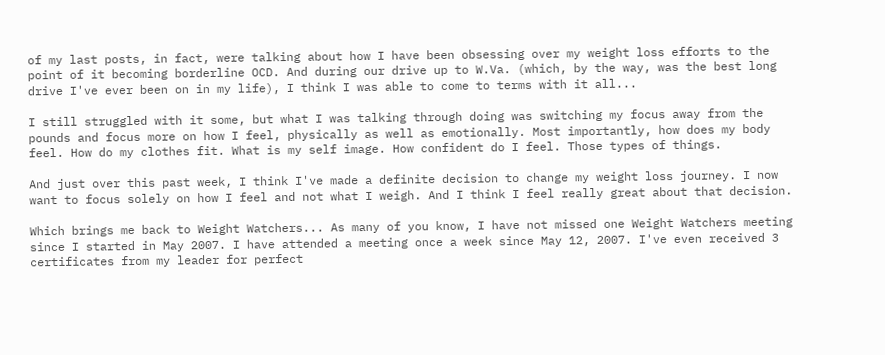of my last posts, in fact, were talking about how I have been obsessing over my weight loss efforts to the point of it becoming borderline OCD. And during our drive up to W.Va. (which, by the way, was the best long drive I've ever been on in my life), I think I was able to come to terms with it all...

I still struggled with it some, but what I was talking through doing was switching my focus away from the pounds and focus more on how I feel, physically as well as emotionally. Most importantly, how does my body feel. How do my clothes fit. What is my self image. How confident do I feel. Those types of things.

And just over this past week, I think I've made a definite decision to change my weight loss journey. I now want to focus solely on how I feel and not what I weigh. And I think I feel really great about that decision.

Which brings me back to Weight Watchers... As many of you know, I have not missed one Weight Watchers meeting since I started in May 2007. I have attended a meeting once a week since May 12, 2007. I've even received 3 certificates from my leader for perfect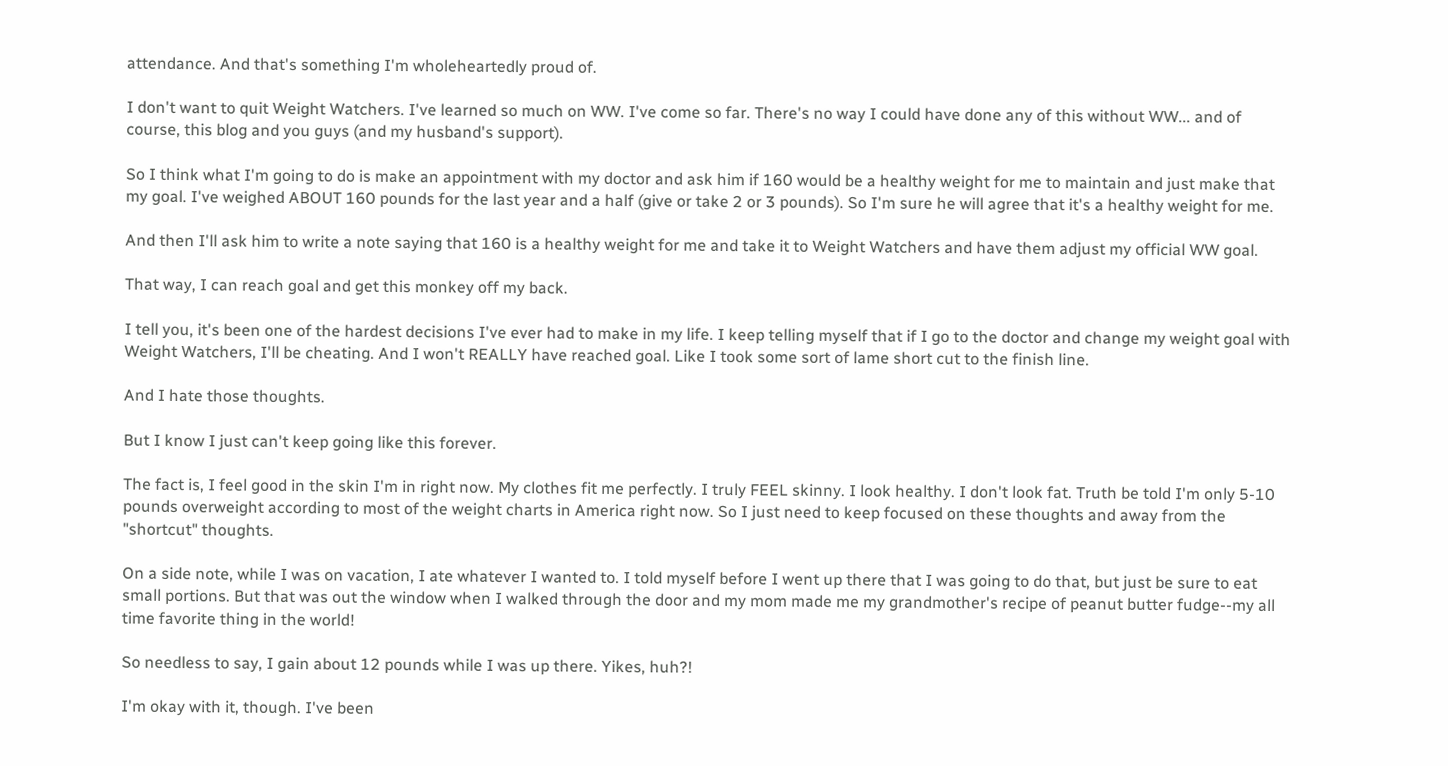attendance. And that's something I'm wholeheartedly proud of.

I don't want to quit Weight Watchers. I've learned so much on WW. I've come so far. There's no way I could have done any of this without WW... and of course, this blog and you guys (and my husband's support).

So I think what I'm going to do is make an appointment with my doctor and ask him if 160 would be a healthy weight for me to maintain and just make that my goal. I've weighed ABOUT 160 pounds for the last year and a half (give or take 2 or 3 pounds). So I'm sure he will agree that it's a healthy weight for me.

And then I'll ask him to write a note saying that 160 is a healthy weight for me and take it to Weight Watchers and have them adjust my official WW goal.

That way, I can reach goal and get this monkey off my back.

I tell you, it's been one of the hardest decisions I've ever had to make in my life. I keep telling myself that if I go to the doctor and change my weight goal with Weight Watchers, I'll be cheating. And I won't REALLY have reached goal. Like I took some sort of lame short cut to the finish line.

And I hate those thoughts.

But I know I just can't keep going like this forever.

The fact is, I feel good in the skin I'm in right now. My clothes fit me perfectly. I truly FEEL skinny. I look healthy. I don't look fat. Truth be told I'm only 5-10 pounds overweight according to most of the weight charts in America right now. So I just need to keep focused on these thoughts and away from the "shortcut" thoughts.

On a side note, while I was on vacation, I ate whatever I wanted to. I told myself before I went up there that I was going to do that, but just be sure to eat small portions. But that was out the window when I walked through the door and my mom made me my grandmother's recipe of peanut butter fudge--my all time favorite thing in the world!

So needless to say, I gain about 12 pounds while I was up there. Yikes, huh?!

I'm okay with it, though. I've been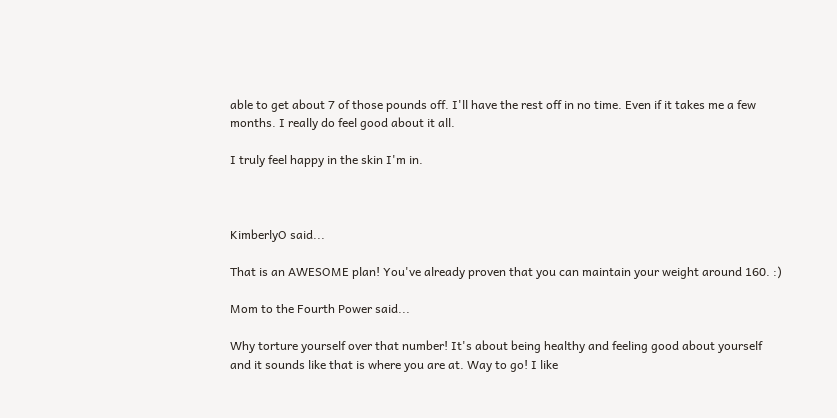able to get about 7 of those pounds off. I'll have the rest off in no time. Even if it takes me a few months. I really do feel good about it all.

I truly feel happy in the skin I'm in.



KimberlyO said...

That is an AWESOME plan! You've already proven that you can maintain your weight around 160. :)

Mom to the Fourth Power said...

Why torture yourself over that number! It's about being healthy and feeling good about yourself and it sounds like that is where you are at. Way to go! I like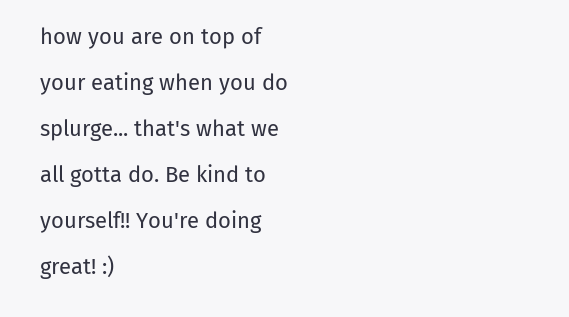how you are on top of your eating when you do splurge... that's what we all gotta do. Be kind to yourself!! You're doing great! :)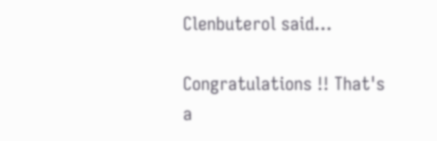Clenbuterol said...

Congratulations !! That's a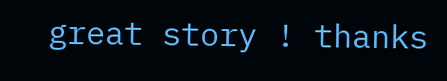great story ! thanks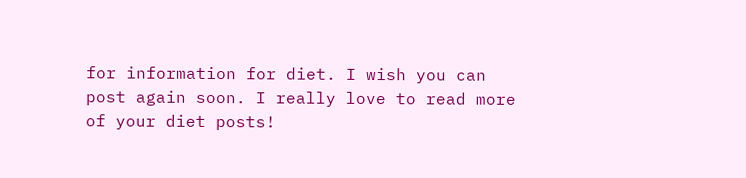for information for diet. I wish you can post again soon. I really love to read more of your diet posts!